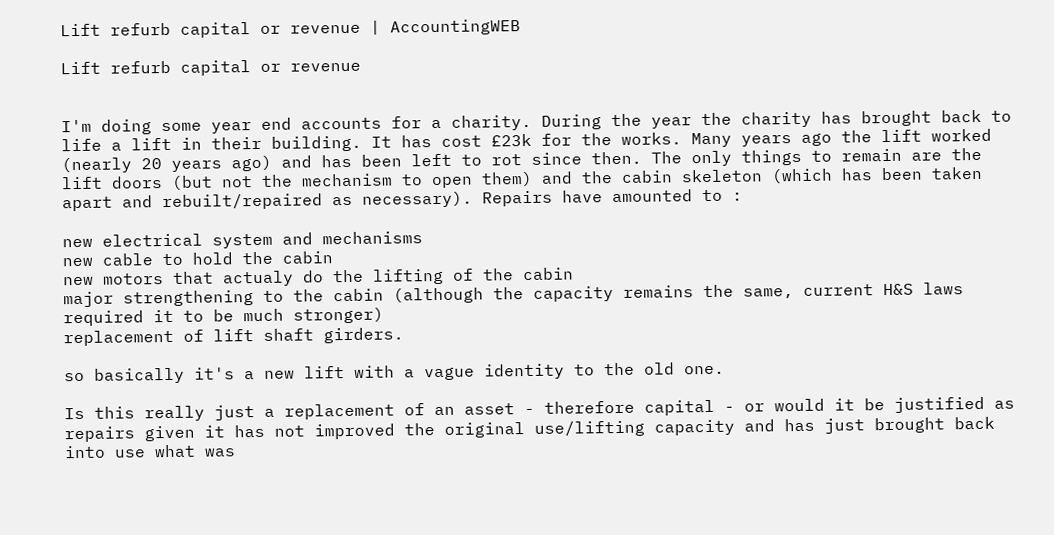Lift refurb capital or revenue | AccountingWEB

Lift refurb capital or revenue


I'm doing some year end accounts for a charity. During the year the charity has brought back to life a lift in their building. It has cost £23k for the works. Many years ago the lift worked (nearly 20 years ago) and has been left to rot since then. The only things to remain are the lift doors (but not the mechanism to open them) and the cabin skeleton (which has been taken apart and rebuilt/repaired as necessary). Repairs have amounted to :

new electrical system and mechanisms
new cable to hold the cabin
new motors that actualy do the lifting of the cabin
major strengthening to the cabin (although the capacity remains the same, current H&S laws required it to be much stronger)
replacement of lift shaft girders.

so basically it's a new lift with a vague identity to the old one.

Is this really just a replacement of an asset - therefore capital - or would it be justified as repairs given it has not improved the original use/lifting capacity and has just brought back into use what was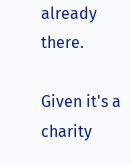already there.

Given it's a charity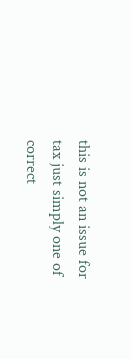this is not an issue for tax just simply one of correct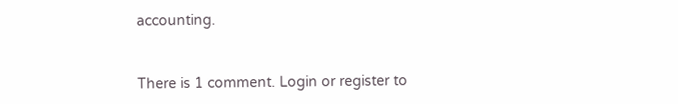accounting.


There is 1 comment. Login or register to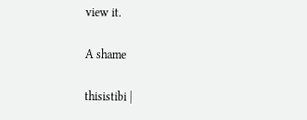view it.

A shame

thisistibi |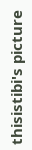thisistibi's picture